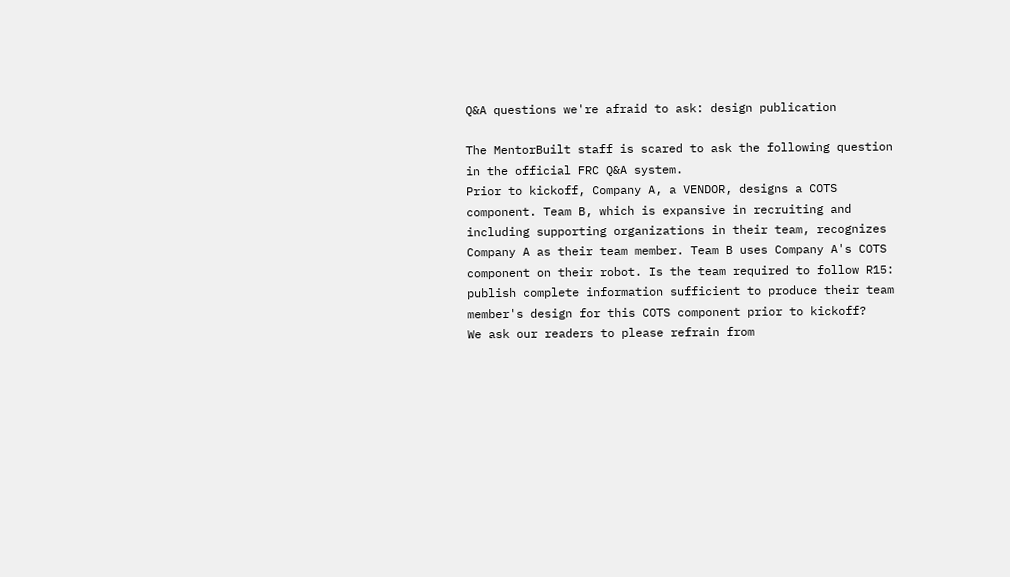Q&A questions we're afraid to ask: design publication

The MentorBuilt staff is scared to ask the following question in the official FRC Q&A system.
Prior to kickoff, Company A, a VENDOR, designs a COTS component. Team B, which is expansive in recruiting and including supporting organizations in their team, recognizes Company A as their team member. Team B uses Company A's COTS component on their robot. Is the team required to follow R15: publish complete information sufficient to produce their team member's design for this COTS component prior to kickoff?
We ask our readers to please refrain from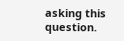asking this question.